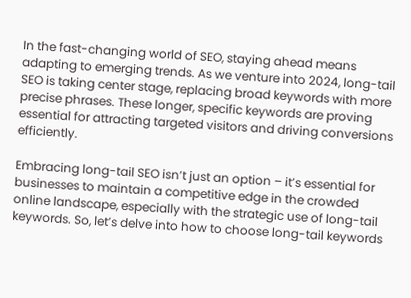In the fast-changing world of SEO, staying ahead means adapting to emerging trends. As we venture into 2024, long-tail SEO is taking center stage, replacing broad keywords with more precise phrases. These longer, specific keywords are proving essential for attracting targeted visitors and driving conversions efficiently.

Embracing long-tail SEO isn’t just an option – it’s essential for businesses to maintain a competitive edge in the crowded online landscape, especially with the strategic use of long-tail keywords. So, let’s delve into how to choose long-tail keywords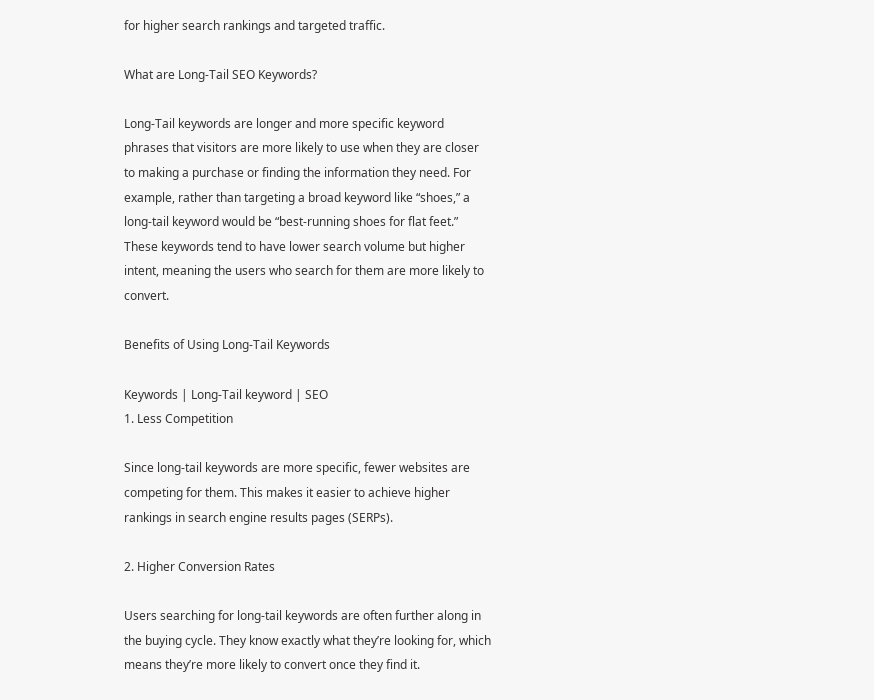for higher search rankings and targeted traffic.

What are Long-Tail SEO Keywords?

Long-Tail keywords are longer and more specific keyword phrases that visitors are more likely to use when they are closer to making a purchase or finding the information they need. For example, rather than targeting a broad keyword like “shoes,” a long-tail keyword would be “best-running shoes for flat feet.” These keywords tend to have lower search volume but higher intent, meaning the users who search for them are more likely to convert.

Benefits of Using Long-Tail Keywords

Keywords | Long-Tail keyword | SEO
1. Less Competition

Since long-tail keywords are more specific, fewer websites are competing for them. This makes it easier to achieve higher rankings in search engine results pages (SERPs).

2. Higher Conversion Rates

Users searching for long-tail keywords are often further along in the buying cycle. They know exactly what they’re looking for, which means they’re more likely to convert once they find it.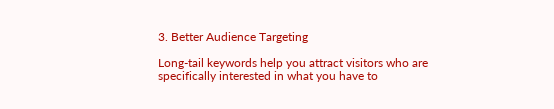3. Better Audience Targeting

Long-tail keywords help you attract visitors who are specifically interested in what you have to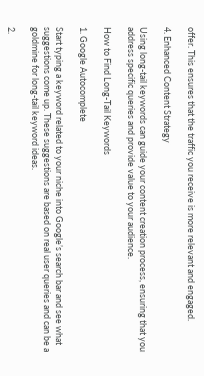offer. This ensures that the traffic you receive is more relevant and engaged.

4. Enhanced Content Strategy

Using long-tail keywords can guide your content creation process, ensuring that you address specific queries and provide value to your audience.

How to Find Long-Tail Keywords

1. Google Autocomplete

Start typing a keyword related to your niche into Google’s search bar and see what suggestions come up. These suggestions are based on real user queries and can be a goldmine for long-tail keyword ideas.

2.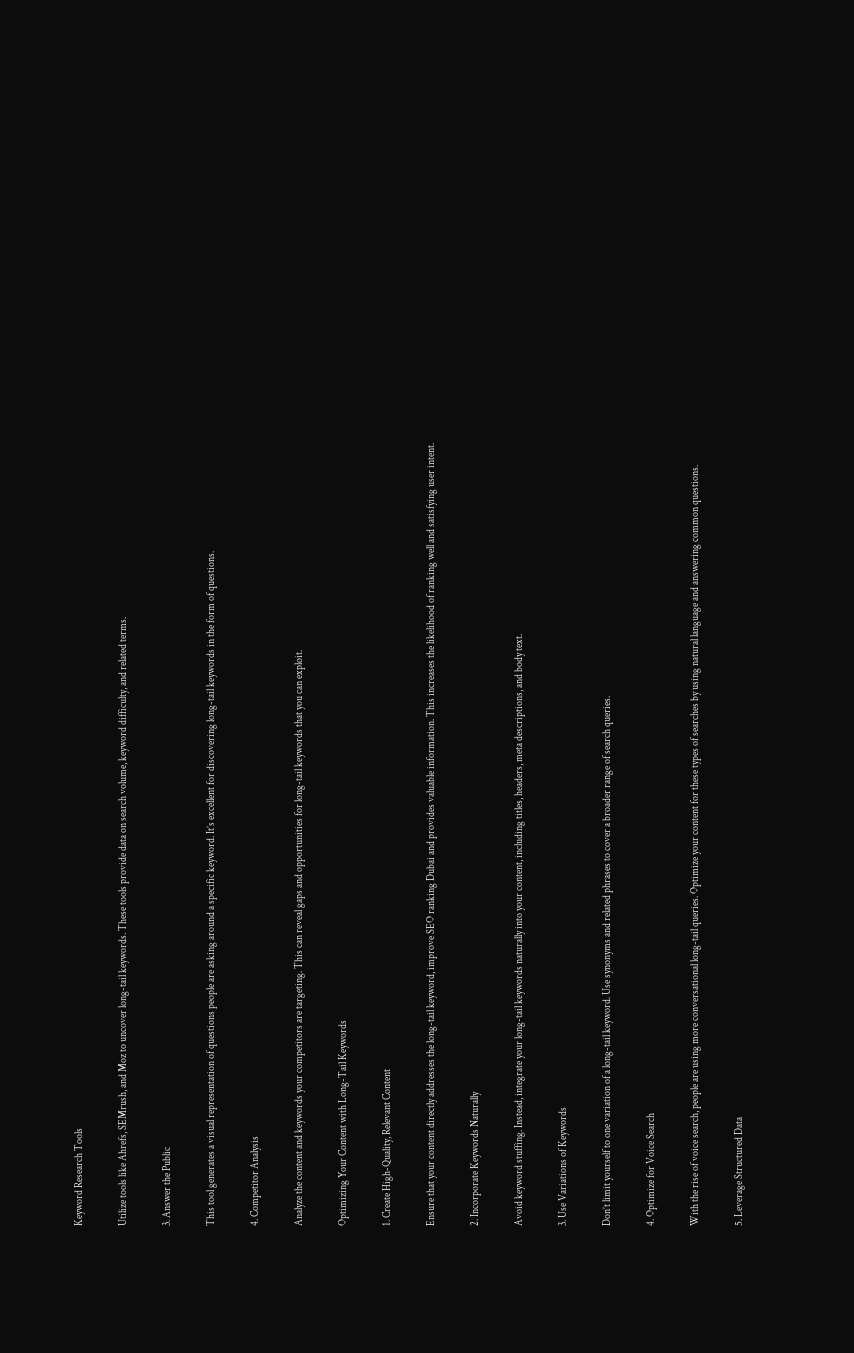Keyword Research Tools

Utilize tools like Ahrefs, SEMrush, and Moz to uncover long-tail keywords. These tools provide data on search volume, keyword difficulty, and related terms.

3. Answer the Public

This tool generates a visual representation of questions people are asking around a specific keyword. It’s excellent for discovering long-tail keywords in the form of questions.

4. Competitor Analysis

Analyze the content and keywords your competitors are targeting. This can reveal gaps and opportunities for long-tail keywords that you can exploit.

Optimizing Your Content with Long-Tail Keywords

1. Create High-Quality, Relevant Content

Ensure that your content directly addresses the long-tail keyword, improve SEO ranking Dubai and provides valuable information. This increases the likelihood of ranking well and satisfying user intent.

2. Incorporate Keywords Naturally

Avoid keyword stuffing. Instead, integrate your long-tail keywords naturally into your content, including titles, headers, meta descriptions, and body text.

3. Use Variations of Keywords

Don’t limit yourself to one variation of a long-tail keyword. Use synonyms and related phrases to cover a broader range of search queries.

4. Optimize for Voice Search

With the rise of voice search, people are using more conversational long-tail queries. Optimize your content for these types of searches by using natural language and answering common questions.

5. Leverage Structured Data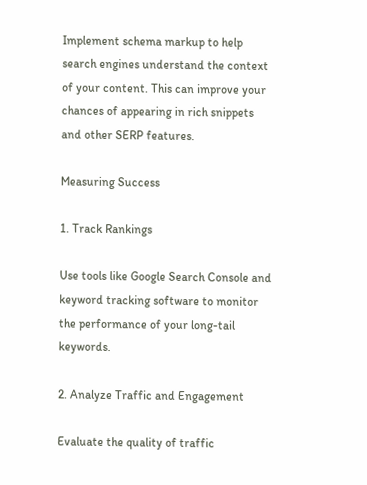Implement schema markup to help search engines understand the context of your content. This can improve your chances of appearing in rich snippets and other SERP features.

Measuring Success

1. Track Rankings

Use tools like Google Search Console and keyword tracking software to monitor the performance of your long-tail keywords.

2. Analyze Traffic and Engagement

Evaluate the quality of traffic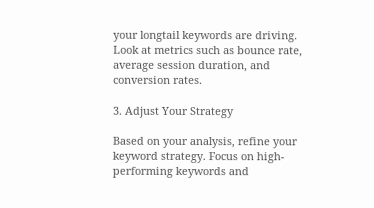your longtail keywords are driving. Look at metrics such as bounce rate, average session duration, and conversion rates.

3. Adjust Your Strategy

Based on your analysis, refine your keyword strategy. Focus on high-performing keywords and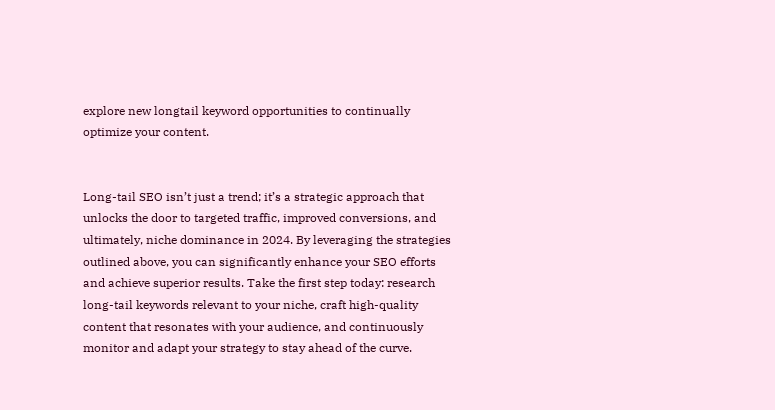explore new longtail keyword opportunities to continually optimize your content.


Long-tail SEO isn’t just a trend; it’s a strategic approach that unlocks the door to targeted traffic, improved conversions, and ultimately, niche dominance in 2024. By leveraging the strategies outlined above, you can significantly enhance your SEO efforts and achieve superior results. Take the first step today: research long-tail keywords relevant to your niche, craft high-quality content that resonates with your audience, and continuously monitor and adapt your strategy to stay ahead of the curve.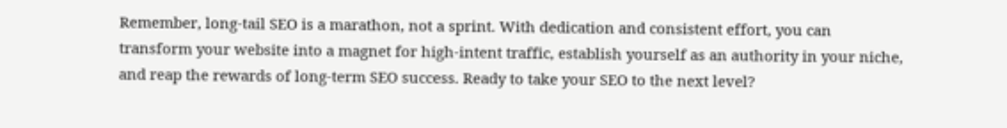Remember, long-tail SEO is a marathon, not a sprint. With dedication and consistent effort, you can transform your website into a magnet for high-intent traffic, establish yourself as an authority in your niche, and reap the rewards of long-term SEO success. Ready to take your SEO to the next level?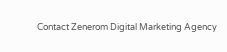Contact Zenerom Digital Marketing Agency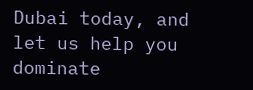Dubai today, and let us help you dominate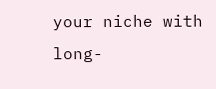your niche with long-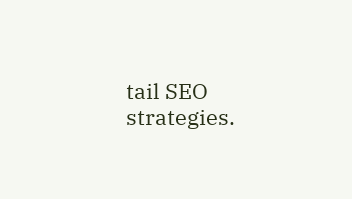tail SEO strategies.